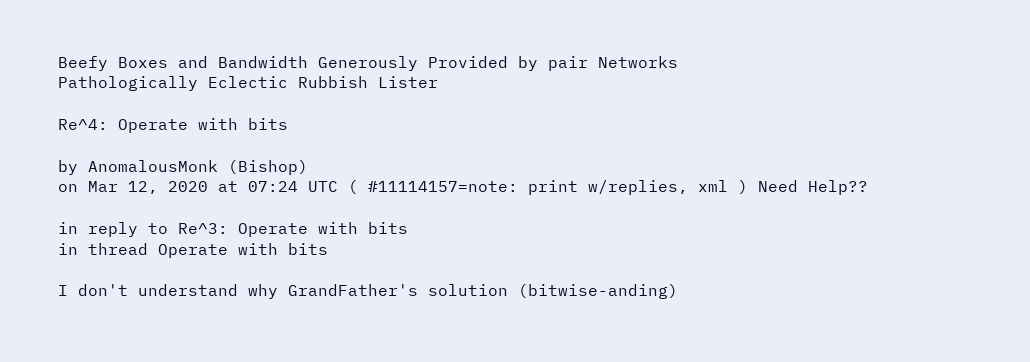Beefy Boxes and Bandwidth Generously Provided by pair Networks
Pathologically Eclectic Rubbish Lister

Re^4: Operate with bits

by AnomalousMonk (Bishop)
on Mar 12, 2020 at 07:24 UTC ( #11114157=note: print w/replies, xml ) Need Help??

in reply to Re^3: Operate with bits
in thread Operate with bits

I don't understand why GrandFather's solution (bitwise-anding)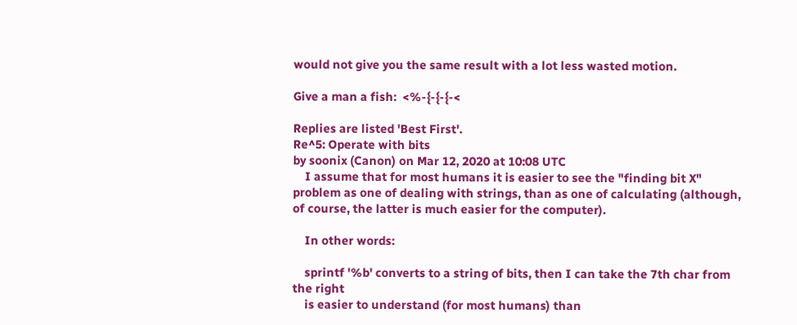would not give you the same result with a lot less wasted motion.

Give a man a fish:  <%-{-{-{-<

Replies are listed 'Best First'.
Re^5: Operate with bits
by soonix (Canon) on Mar 12, 2020 at 10:08 UTC
    I assume that for most humans it is easier to see the "finding bit X" problem as one of dealing with strings, than as one of calculating (although, of course, the latter is much easier for the computer).

    In other words:

    sprintf '%b' converts to a string of bits, then I can take the 7th char from the right
    is easier to understand (for most humans) than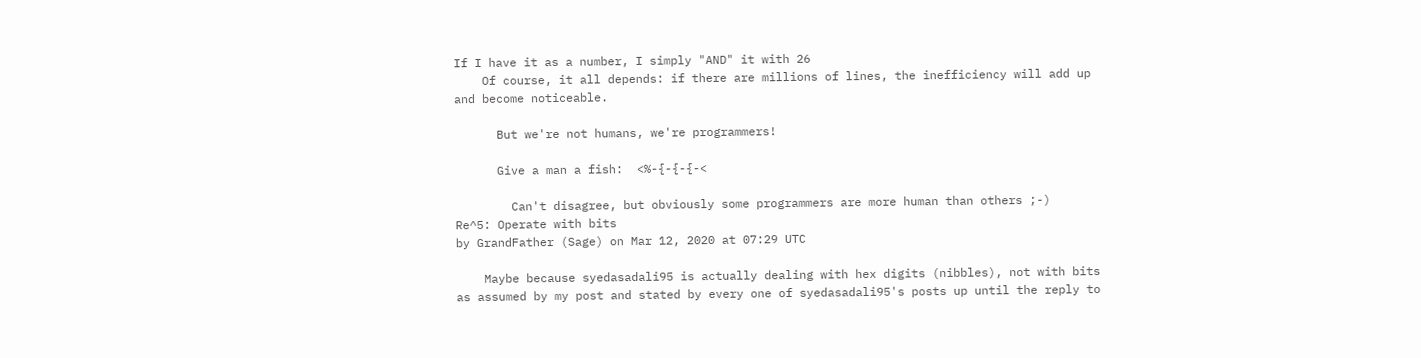If I have it as a number, I simply "AND" it with 26
    Of course, it all depends: if there are millions of lines, the inefficiency will add up and become noticeable.

      But we're not humans, we're programmers!

      Give a man a fish:  <%-{-{-{-<

        Can't disagree, but obviously some programmers are more human than others ;-)
Re^5: Operate with bits
by GrandFather (Sage) on Mar 12, 2020 at 07:29 UTC

    Maybe because syedasadali95 is actually dealing with hex digits (nibbles), not with bits as assumed by my post and stated by every one of syedasadali95's posts up until the reply to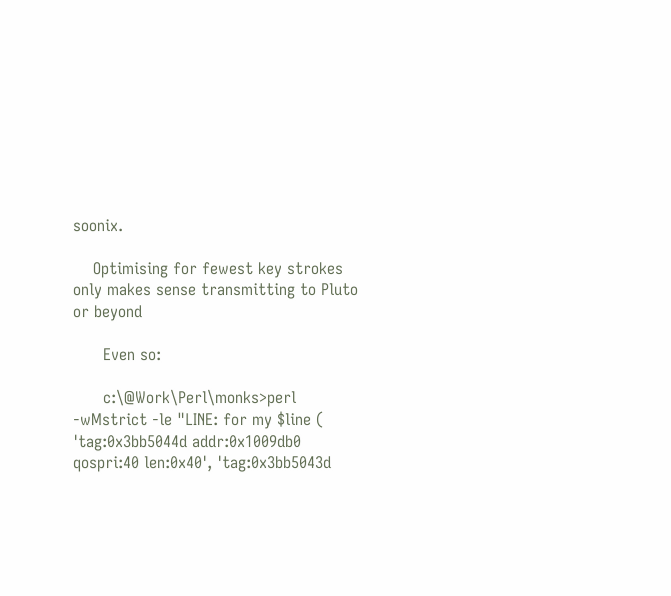soonix.

    Optimising for fewest key strokes only makes sense transmitting to Pluto or beyond

      Even so:

      c:\@Work\Perl\monks>perl -wMstrict -le "LINE: for my $line ( 'tag:0x3bb5044d addr:0x1009db0 qospri:40 len:0x40', 'tag:0x3bb5043d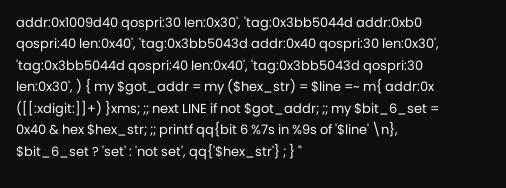addr:0x1009d40 qospri:30 len:0x30', 'tag:0x3bb5044d addr:0xb0 qospri:40 len:0x40', 'tag:0x3bb5043d addr:0x40 qospri:30 len:0x30', 'tag:0x3bb5044d qospri:40 len:0x40', 'tag:0x3bb5043d qospri:30 len:0x30', ) { my $got_addr = my ($hex_str) = $line =~ m{ addr:0x ([[:xdigit:]]+) }xms; ;; next LINE if not $got_addr; ;; my $bit_6_set = 0x40 & hex $hex_str; ;; printf qq{bit 6 %7s in %9s of '$line' \n}, $bit_6_set ? 'set' : 'not set', qq{'$hex_str'} ; } "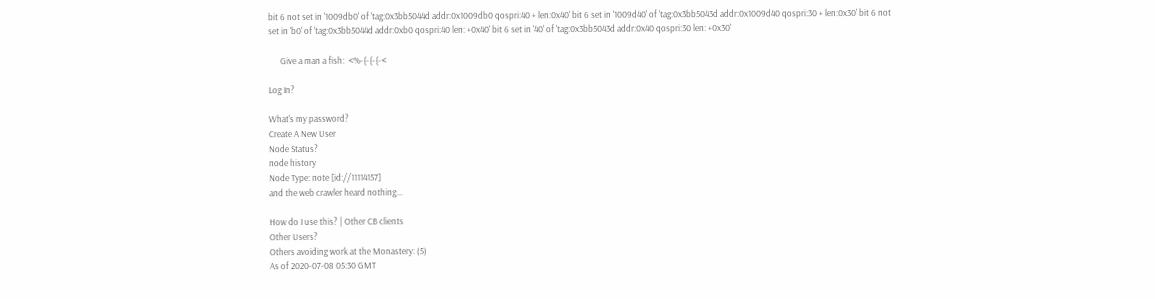bit 6 not set in '1009db0' of 'tag:0x3bb5044d addr:0x1009db0 qospri:40 + len:0x40' bit 6 set in '1009d40' of 'tag:0x3bb5043d addr:0x1009d40 qospri:30 + len:0x30' bit 6 not set in 'b0' of 'tag:0x3bb5044d addr:0xb0 qospri:40 len: +0x40' bit 6 set in '40' of 'tag:0x3bb5043d addr:0x40 qospri:30 len: +0x30'

      Give a man a fish:  <%-{-{-{-<

Log In?

What's my password?
Create A New User
Node Status?
node history
Node Type: note [id://11114157]
and the web crawler heard nothing...

How do I use this? | Other CB clients
Other Users?
Others avoiding work at the Monastery: (5)
As of 2020-07-08 05:30 GMT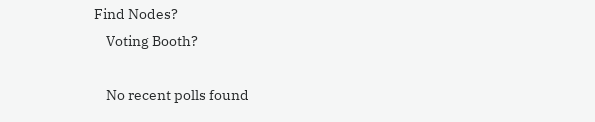Find Nodes?
    Voting Booth?

    No recent polls found